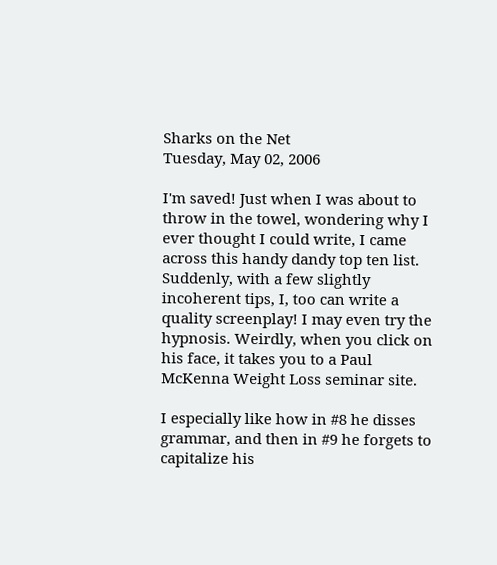Sharks on the Net
Tuesday, May 02, 2006

I'm saved! Just when I was about to throw in the towel, wondering why I ever thought I could write, I came across this handy dandy top ten list. Suddenly, with a few slightly incoherent tips, I, too can write a quality screenplay! I may even try the hypnosis. Weirdly, when you click on his face, it takes you to a Paul McKenna Weight Loss seminar site.

I especially like how in #8 he disses grammar, and then in #9 he forgets to capitalize his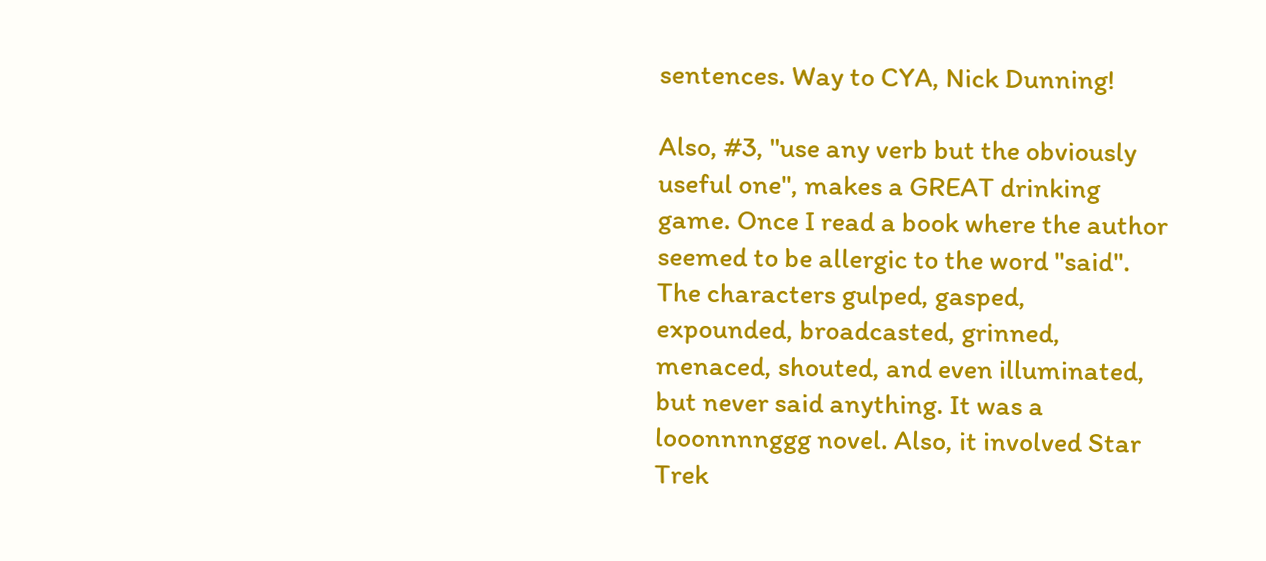sentences. Way to CYA, Nick Dunning!

Also, #3, "use any verb but the obviously useful one", makes a GREAT drinking game. Once I read a book where the author seemed to be allergic to the word "said". The characters gulped, gasped, expounded, broadcasted, grinned, menaced, shouted, and even illuminated, but never said anything. It was a looonnnnggg novel. Also, it involved Star Trek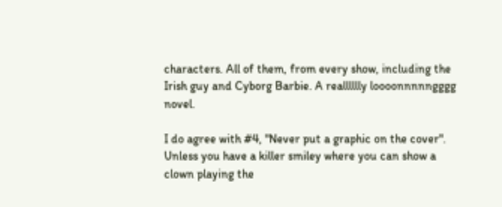characters. All of them, from every show, including the Irish guy and Cyborg Barbie. A realllllly loooonnnnngggg novel.

I do agree with #4, "Never put a graphic on the cover". Unless you have a killer smiley where you can show a clown playing the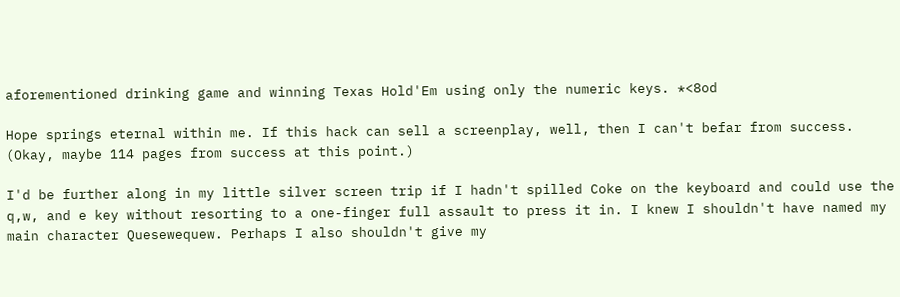aforementioned drinking game and winning Texas Hold'Em using only the numeric keys. *<8od

Hope springs eternal within me. If this hack can sell a screenplay, well, then I can't befar from success. (Okay, maybe 114 pages from success at this point.)

I'd be further along in my little silver screen trip if I hadn't spilled Coke on the keyboard and could use the q,w, and e key without resorting to a one-finger full assault to press it in. I knew I shouldn't have named my main character Quesewequew. Perhaps I also shouldn't give my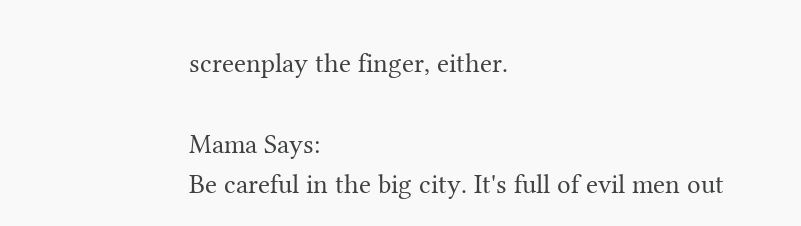screenplay the finger, either.

Mama Says:
Be careful in the big city. It's full of evil men out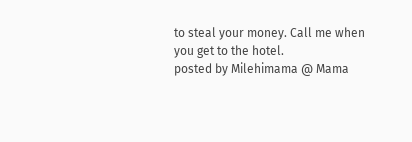to steal your money. Call me when you get to the hotel.
posted by Milehimama @ Mama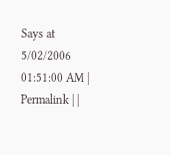Says at 5/02/2006 01:51:00 AM | Permalink | |